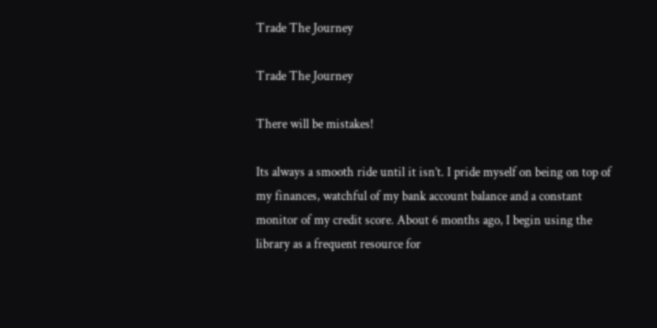Trade The Journey

Trade The Journey

There will be mistakes!

Its always a smooth ride until it isn’t. I pride myself on being on top of my finances, watchful of my bank account balance and a constant monitor of my credit score. About 6 months ago, I begin using the library as a frequent resource for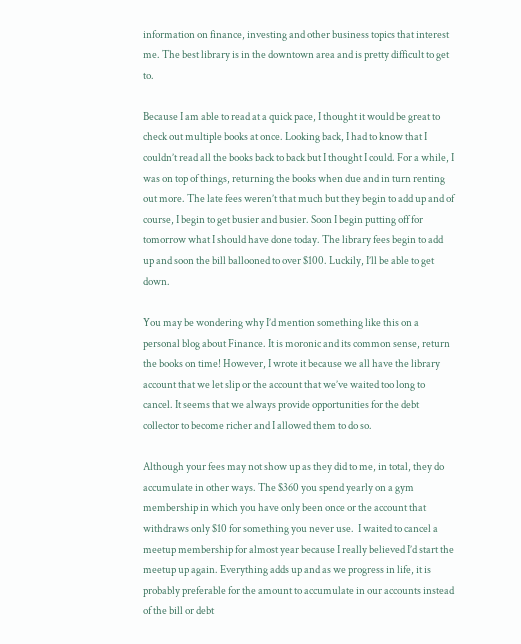information on finance, investing and other business topics that interest me. The best library is in the downtown area and is pretty difficult to get to.

Because I am able to read at a quick pace, I thought it would be great to check out multiple books at once. Looking back, I had to know that I couldn’t read all the books back to back but I thought I could. For a while, I was on top of things, returning the books when due and in turn renting out more. The late fees weren’t that much but they begin to add up and of course, I begin to get busier and busier. Soon I begin putting off for tomorrow what I should have done today. The library fees begin to add up and soon the bill ballooned to over $100. Luckily, I’ll be able to get down.

You may be wondering why I’d mention something like this on a personal blog about Finance. It is moronic and its common sense, return the books on time! However, I wrote it because we all have the library account that we let slip or the account that we’ve waited too long to cancel. It seems that we always provide opportunities for the debt collector to become richer and I allowed them to do so.

Although your fees may not show up as they did to me, in total, they do accumulate in other ways. The $360 you spend yearly on a gym membership in which you have only been once or the account that withdraws only $10 for something you never use.  I waited to cancel a meetup membership for almost year because I really believed I’d start the meetup up again. Everything adds up and as we progress in life, it is probably preferable for the amount to accumulate in our accounts instead of the bill or debt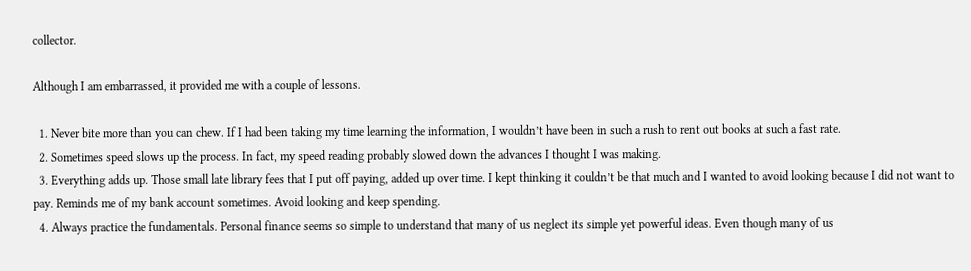collector.

Although I am embarrassed, it provided me with a couple of lessons.

  1. Never bite more than you can chew. If I had been taking my time learning the information, I wouldn’t have been in such a rush to rent out books at such a fast rate.
  2. Sometimes speed slows up the process. In fact, my speed reading probably slowed down the advances I thought I was making.
  3. Everything adds up. Those small late library fees that I put off paying, added up over time. I kept thinking it couldn’t be that much and I wanted to avoid looking because I did not want to pay. Reminds me of my bank account sometimes. Avoid looking and keep spending.
  4. Always practice the fundamentals. Personal finance seems so simple to understand that many of us neglect its simple yet powerful ideas. Even though many of us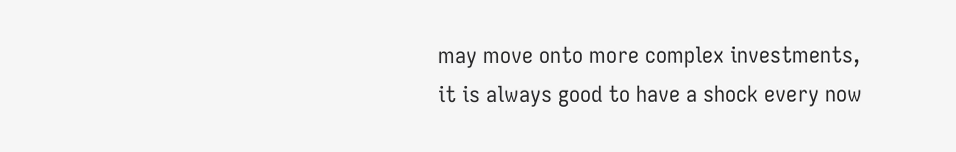may move onto more complex investments, it is always good to have a shock every now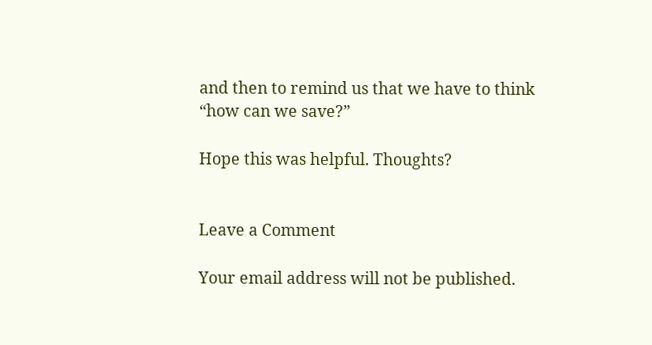and then to remind us that we have to think “how can we save?”

Hope this was helpful. Thoughts?


Leave a Comment

Your email address will not be published.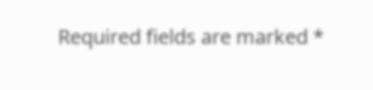Required fields are marked *